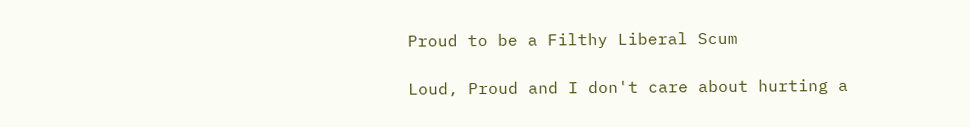Proud to be a Filthy Liberal Scum

Loud, Proud and I don't care about hurting a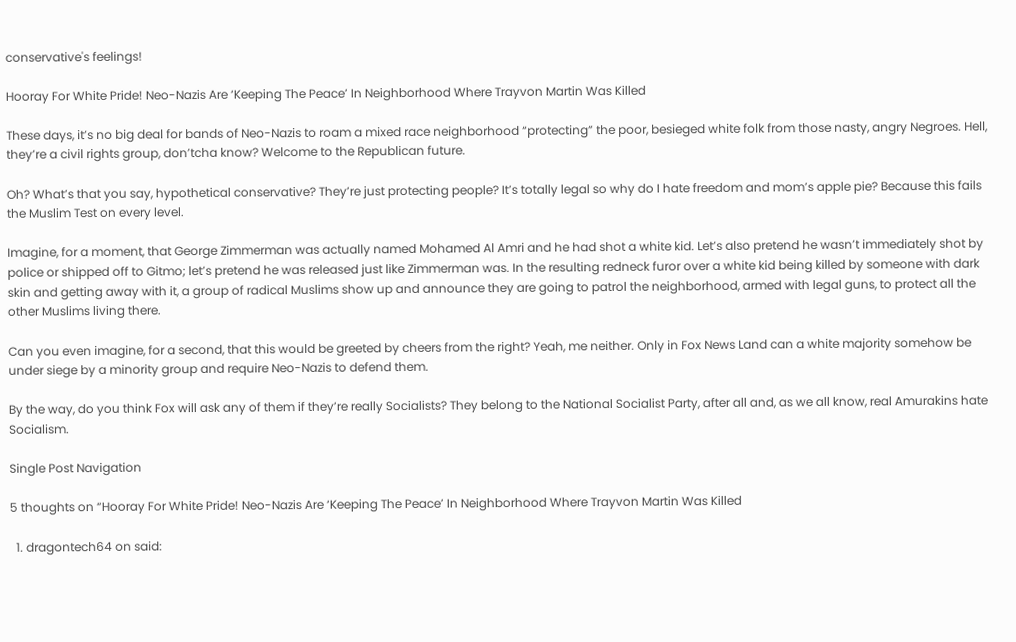conservative's feelings!

Hooray For White Pride! Neo-Nazis Are ‘Keeping The Peace’ In Neighborhood Where Trayvon Martin Was Killed

These days, it’s no big deal for bands of Neo-Nazis to roam a mixed race neighborhood “protecting” the poor, besieged white folk from those nasty, angry Negroes. Hell, they’re a civil rights group, don’tcha know? Welcome to the Republican future.

Oh? What’s that you say, hypothetical conservative? They’re just protecting people? It’s totally legal so why do I hate freedom and mom’s apple pie? Because this fails the Muslim Test on every level.

Imagine, for a moment, that George Zimmerman was actually named Mohamed Al Amri and he had shot a white kid. Let’s also pretend he wasn’t immediately shot by police or shipped off to Gitmo; let’s pretend he was released just like Zimmerman was. In the resulting redneck furor over a white kid being killed by someone with dark skin and getting away with it, a group of radical Muslims show up and announce they are going to patrol the neighborhood, armed with legal guns, to protect all the other Muslims living there.

Can you even imagine, for a second, that this would be greeted by cheers from the right? Yeah, me neither. Only in Fox News Land can a white majority somehow be under siege by a minority group and require Neo-Nazis to defend them.

By the way, do you think Fox will ask any of them if they’re really Socialists? They belong to the National Socialist Party, after all and, as we all know, real Amurakins hate Socialism.

Single Post Navigation

5 thoughts on “Hooray For White Pride! Neo-Nazis Are ‘Keeping The Peace’ In Neighborhood Where Trayvon Martin Was Killed

  1. dragontech64 on said: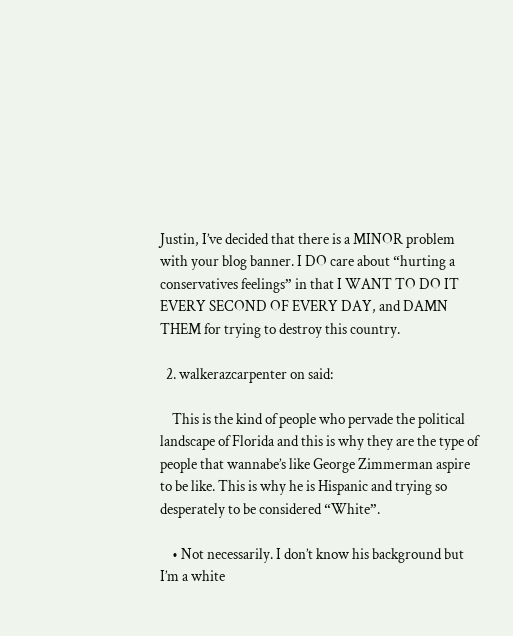Justin, I’ve decided that there is a MINOR problem with your blog banner. I DO care about “hurting a conservatives feelings” in that I WANT TO DO IT EVERY SECOND OF EVERY DAY, and DAMN THEM for trying to destroy this country.

  2. walkerazcarpenter on said:

    This is the kind of people who pervade the political landscape of Florida and this is why they are the type of people that wannabe’s like George Zimmerman aspire to be like. This is why he is Hispanic and trying so desperately to be considered “White”.

    • Not necessarily. I don’t know his background but I’m a white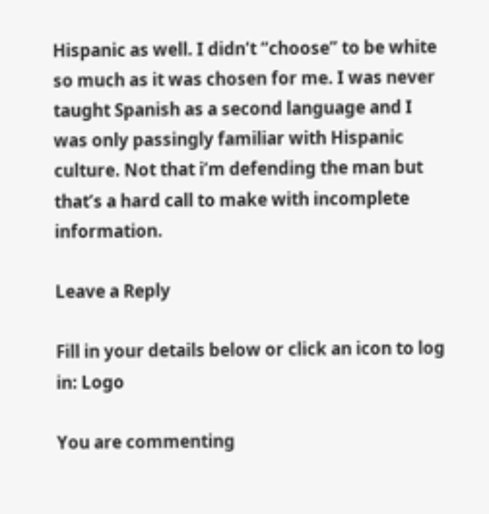Hispanic as well. I didn’t “choose” to be white so much as it was chosen for me. I was never taught Spanish as a second language and I was only passingly familiar with Hispanic culture. Not that i’m defending the man but that’s a hard call to make with incomplete information.

Leave a Reply

Fill in your details below or click an icon to log in: Logo

You are commenting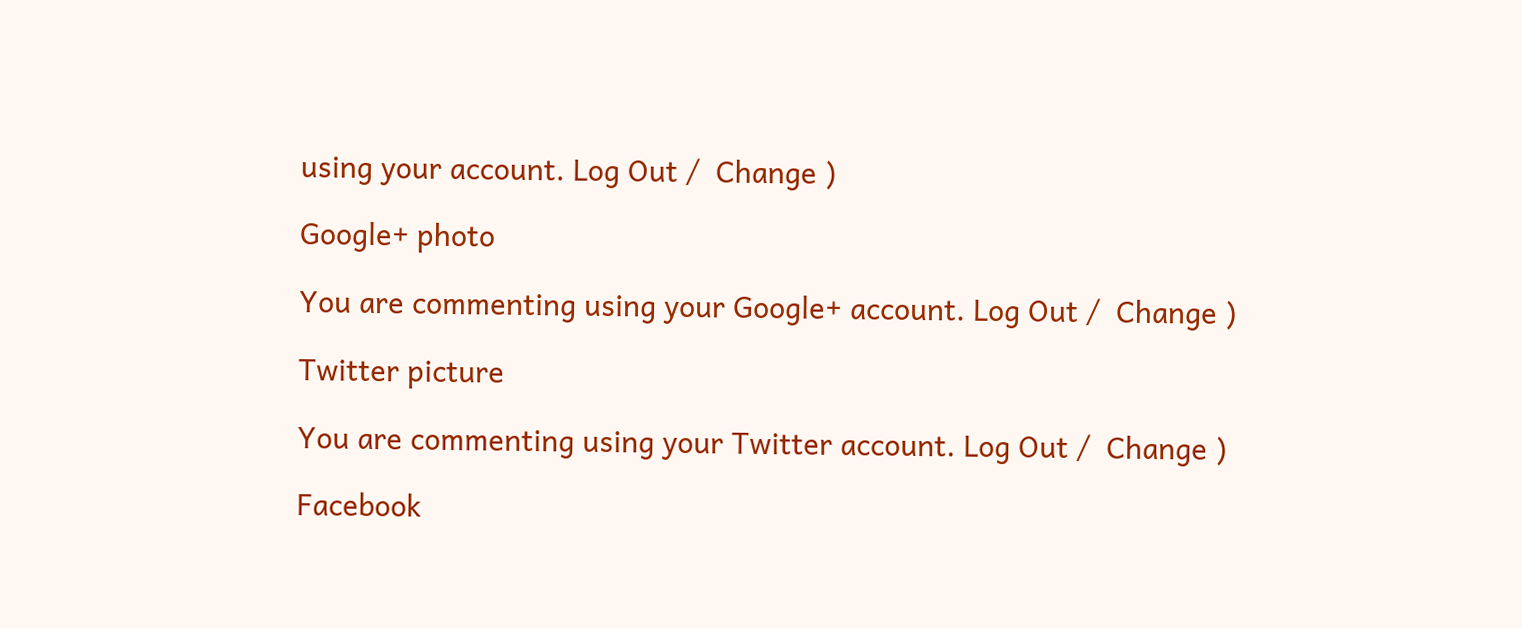using your account. Log Out /  Change )

Google+ photo

You are commenting using your Google+ account. Log Out /  Change )

Twitter picture

You are commenting using your Twitter account. Log Out /  Change )

Facebook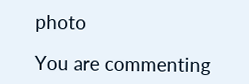photo

You are commenting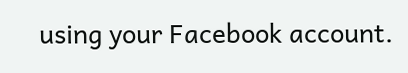using your Facebook account.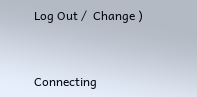Log Out /  Change )


Connecting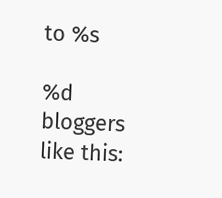to %s

%d bloggers like this: